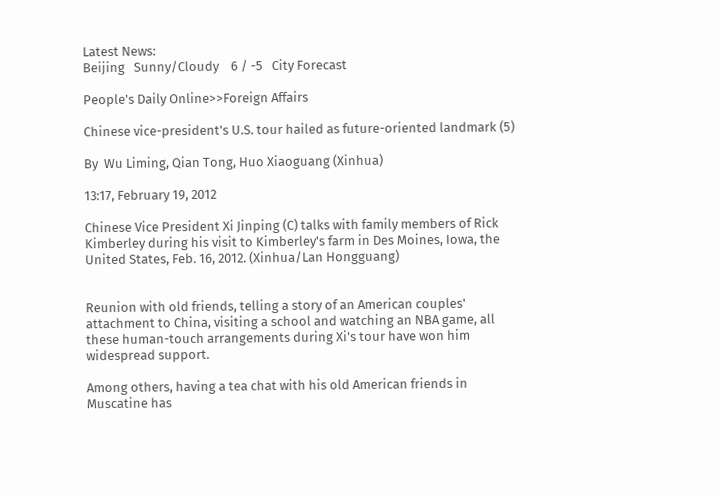Latest News:
Beijing   Sunny/Cloudy    6 / -5   City Forecast

People's Daily Online>>Foreign Affairs

Chinese vice-president's U.S. tour hailed as future-oriented landmark (5)

By  Wu Liming, Qian Tong, Huo Xiaoguang (Xinhua)

13:17, February 19, 2012

Chinese Vice President Xi Jinping (C) talks with family members of Rick Kimberley during his visit to Kimberley's farm in Des Moines, Iowa, the United States, Feb. 16, 2012. (Xinhua/Lan Hongguang)


Reunion with old friends, telling a story of an American couples' attachment to China, visiting a school and watching an NBA game, all these human-touch arrangements during Xi's tour have won him widespread support.

Among others, having a tea chat with his old American friends in Muscatine has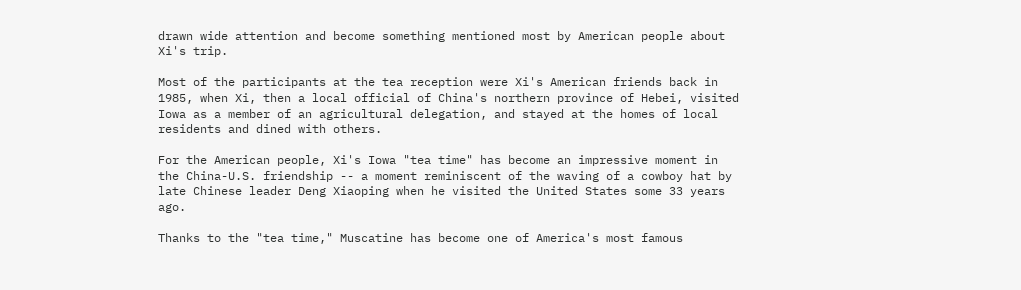drawn wide attention and become something mentioned most by American people about Xi's trip.

Most of the participants at the tea reception were Xi's American friends back in 1985, when Xi, then a local official of China's northern province of Hebei, visited Iowa as a member of an agricultural delegation, and stayed at the homes of local residents and dined with others.

For the American people, Xi's Iowa "tea time" has become an impressive moment in the China-U.S. friendship -- a moment reminiscent of the waving of a cowboy hat by late Chinese leader Deng Xiaoping when he visited the United States some 33 years ago.

Thanks to the "tea time," Muscatine has become one of America's most famous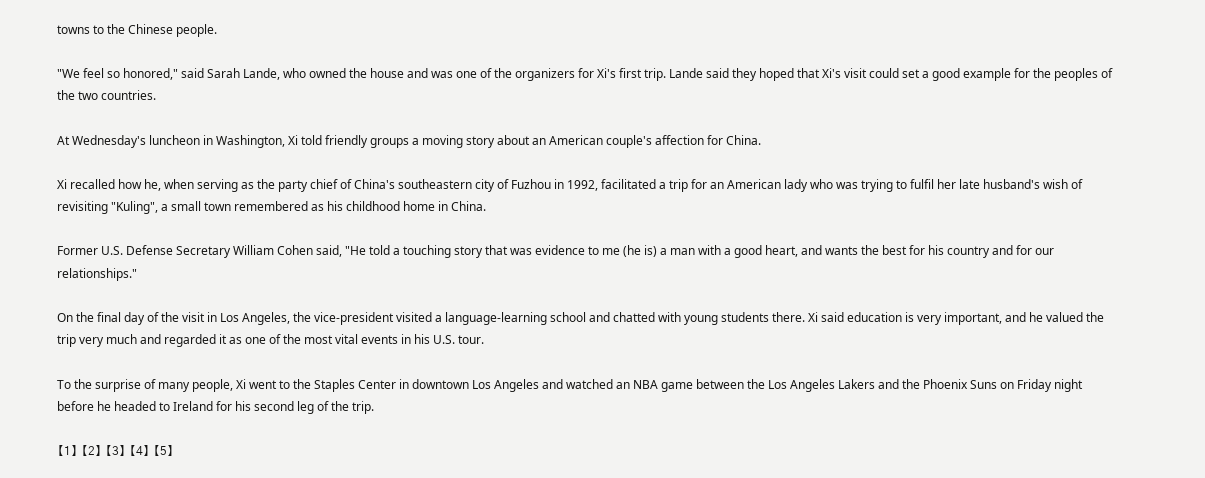towns to the Chinese people.

"We feel so honored," said Sarah Lande, who owned the house and was one of the organizers for Xi's first trip. Lande said they hoped that Xi's visit could set a good example for the peoples of the two countries.

At Wednesday's luncheon in Washington, Xi told friendly groups a moving story about an American couple's affection for China.

Xi recalled how he, when serving as the party chief of China's southeastern city of Fuzhou in 1992, facilitated a trip for an American lady who was trying to fulfil her late husband's wish of revisiting "Kuling", a small town remembered as his childhood home in China.

Former U.S. Defense Secretary William Cohen said, "He told a touching story that was evidence to me (he is) a man with a good heart, and wants the best for his country and for our relationships."

On the final day of the visit in Los Angeles, the vice-president visited a language-learning school and chatted with young students there. Xi said education is very important, and he valued the trip very much and regarded it as one of the most vital events in his U.S. tour.

To the surprise of many people, Xi went to the Staples Center in downtown Los Angeles and watched an NBA game between the Los Angeles Lakers and the Phoenix Suns on Friday night before he headed to Ireland for his second leg of the trip.

【1】 【2】 【3】 【4】 【5】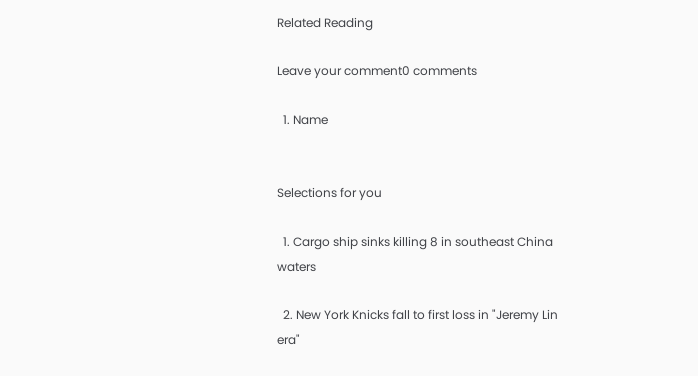Related Reading

Leave your comment0 comments

  1. Name


Selections for you

  1. Cargo ship sinks killing 8 in southeast China waters

  2. New York Knicks fall to first loss in "Jeremy Lin era"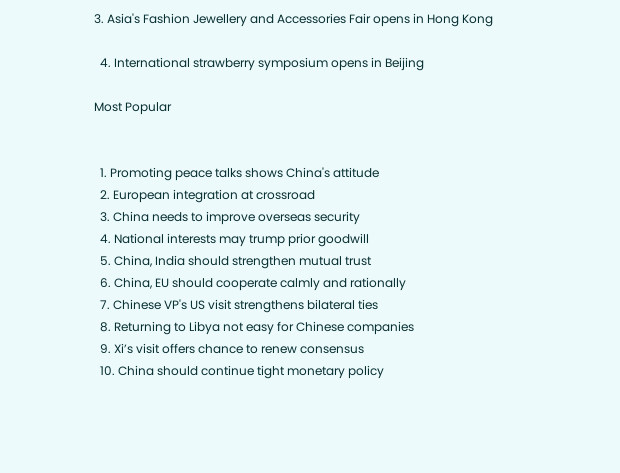3. Asia's Fashion Jewellery and Accessories Fair opens in Hong Kong

  4. International strawberry symposium opens in Beijing

Most Popular


  1. Promoting peace talks shows China's attitude
  2. European integration at crossroad
  3. China needs to improve overseas security
  4. National interests may trump prior goodwill
  5. China, India should strengthen mutual trust
  6. China, EU should cooperate calmly and rationally
  7. Chinese VP's US visit strengthens bilateral ties
  8. Returning to Libya not easy for Chinese companies
  9. Xi’s visit offers chance to renew consensus
  10. China should continue tight monetary policy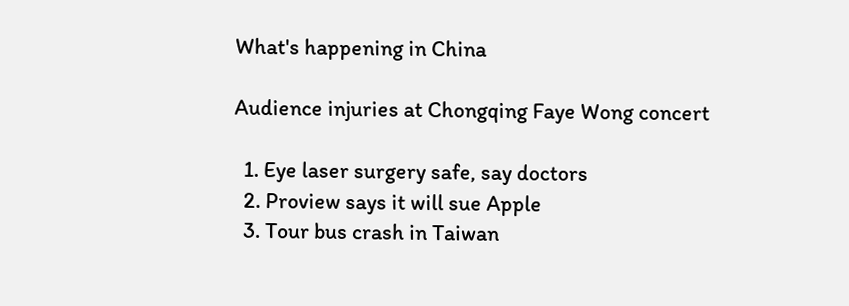What's happening in China

Audience injuries at Chongqing Faye Wong concert

  1. Eye laser surgery safe, say doctors
  2. Proview says it will sue Apple
  3. Tour bus crash in Taiwan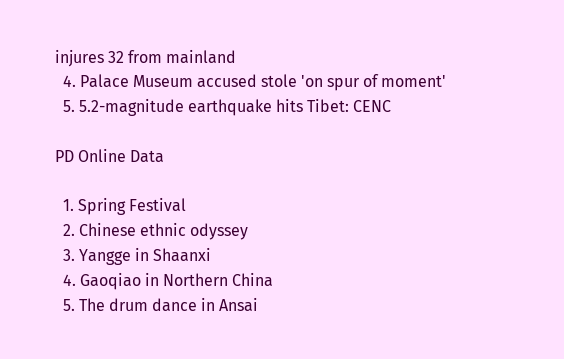injures 32 from mainland
  4. Palace Museum accused stole 'on spur of moment'
  5. 5.2-magnitude earthquake hits Tibet: CENC

PD Online Data

  1. Spring Festival
  2. Chinese ethnic odyssey
  3. Yangge in Shaanxi
  4. Gaoqiao in Northern China
  5. The drum dance in Ansai